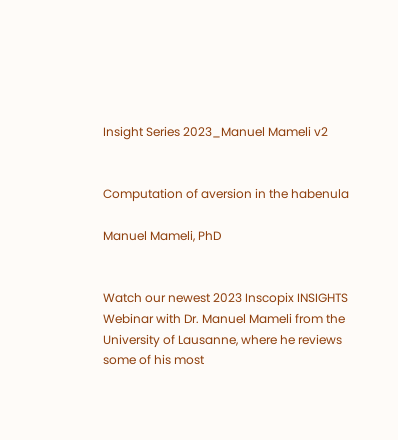Insight Series 2023_Manuel Mameli v2


Computation of aversion in the habenula

Manuel Mameli, PhD


Watch our newest 2023 Inscopix INSIGHTS Webinar with Dr. Manuel Mameli from the University of Lausanne, where he reviews some of his most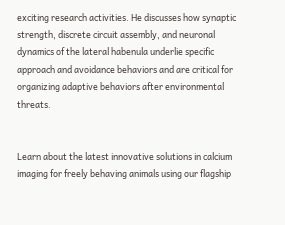exciting research activities. He discusses how synaptic strength, discrete circuit assembly, and neuronal dynamics of the lateral habenula underlie specific approach and avoidance behaviors and are critical for organizing adaptive behaviors after environmental threats.


Learn about the latest innovative solutions in calcium imaging for freely behaving animals using our flagship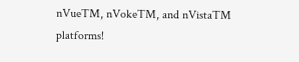nVueTM, nVokeTM, and nVistaTM platforms!